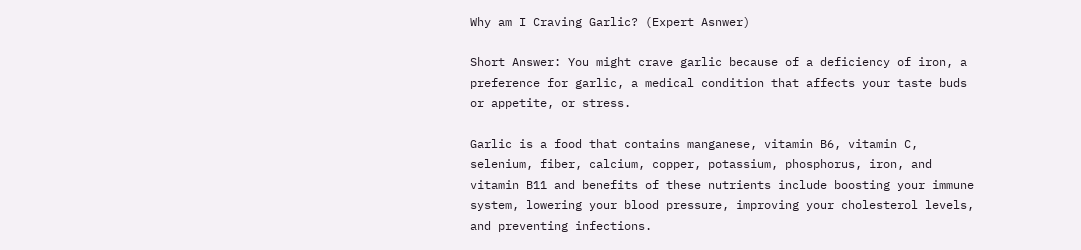Why am I Craving Garlic? (Expert Asnwer)

Short Answer: You might crave garlic because of a deficiency of iron, a preference for garlic, a medical condition that affects your taste buds or appetite, or stress.

Garlic is a food that contains manganese, vitamin B6, vitamin C, selenium, fiber, calcium, copper, potassium, phosphorus, iron, and vitamin B11 and benefits of these nutrients include boosting your immune system, lowering your blood pressure, improving your cholesterol levels, and preventing infections.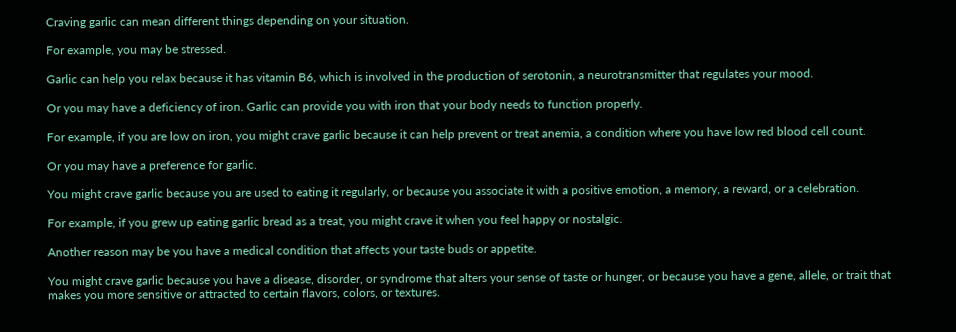Craving garlic can mean different things depending on your situation.

For example, you may be stressed.

Garlic can help you relax because it has vitamin B6, which is involved in the production of serotonin, a neurotransmitter that regulates your mood.

Or you may have a deficiency of iron. Garlic can provide you with iron that your body needs to function properly.

For example, if you are low on iron, you might crave garlic because it can help prevent or treat anemia, a condition where you have low red blood cell count.

Or you may have a preference for garlic.

You might crave garlic because you are used to eating it regularly, or because you associate it with a positive emotion, a memory, a reward, or a celebration.

For example, if you grew up eating garlic bread as a treat, you might crave it when you feel happy or nostalgic.

Another reason may be you have a medical condition that affects your taste buds or appetite.

You might crave garlic because you have a disease, disorder, or syndrome that alters your sense of taste or hunger, or because you have a gene, allele, or trait that makes you more sensitive or attracted to certain flavors, colors, or textures.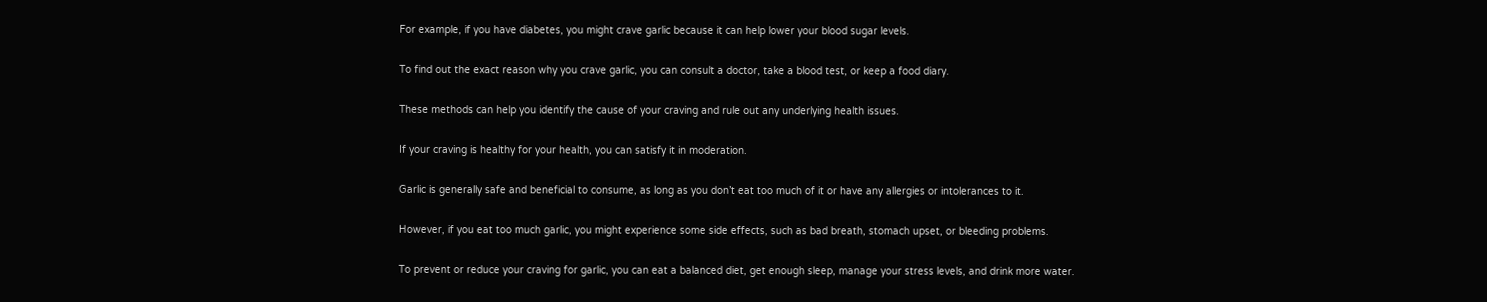For example, if you have diabetes, you might crave garlic because it can help lower your blood sugar levels.

To find out the exact reason why you crave garlic, you can consult a doctor, take a blood test, or keep a food diary.

These methods can help you identify the cause of your craving and rule out any underlying health issues.

If your craving is healthy for your health, you can satisfy it in moderation.

Garlic is generally safe and beneficial to consume, as long as you don’t eat too much of it or have any allergies or intolerances to it.

However, if you eat too much garlic, you might experience some side effects, such as bad breath, stomach upset, or bleeding problems.

To prevent or reduce your craving for garlic, you can eat a balanced diet, get enough sleep, manage your stress levels, and drink more water.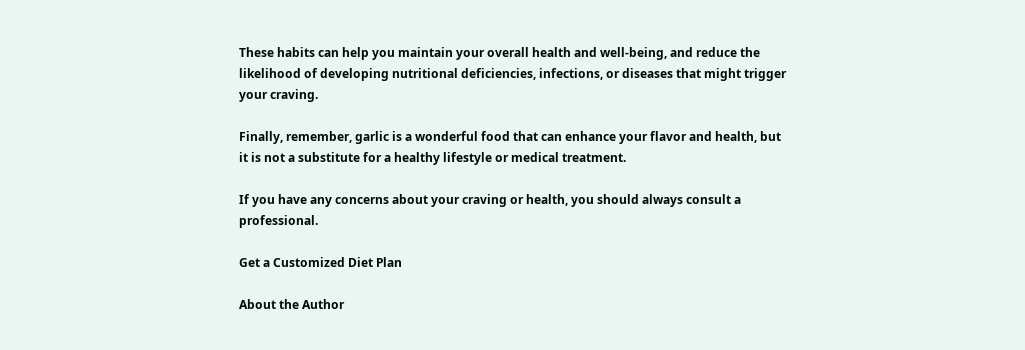These habits can help you maintain your overall health and well-being, and reduce the likelihood of developing nutritional deficiencies, infections, or diseases that might trigger your craving.

Finally, remember, garlic is a wonderful food that can enhance your flavor and health, but it is not a substitute for a healthy lifestyle or medical treatment.

If you have any concerns about your craving or health, you should always consult a professional.

Get a Customized Diet Plan

About the Author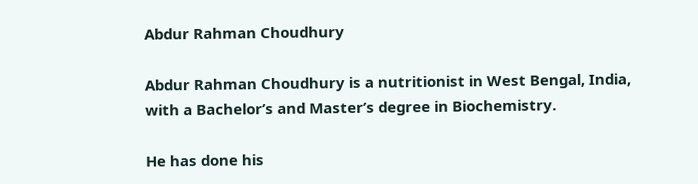Abdur Rahman Choudhury

Abdur Rahman Choudhury is a nutritionist in West Bengal, India, with a Bachelor’s and Master’s degree in Biochemistry.

He has done his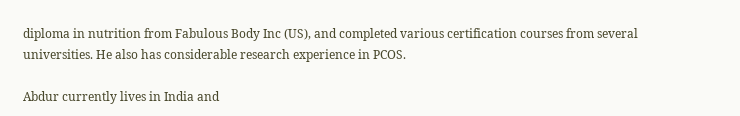diploma in nutrition from Fabulous Body Inc (US), and completed various certification courses from several universities. He also has considerable research experience in PCOS.

Abdur currently lives in India and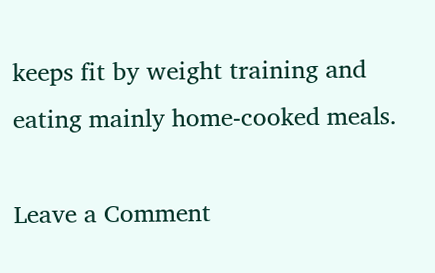keeps fit by weight training and eating mainly home-cooked meals.

Leave a Comment